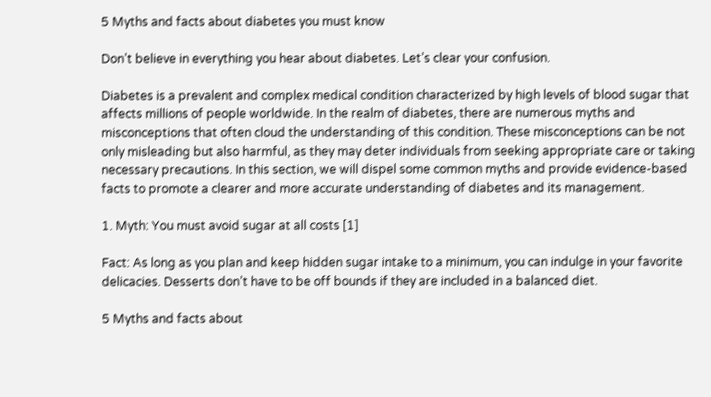5 Myths and facts about diabetes you must know

Don’t believe in everything you hear about diabetes. Let’s clear your confusion.

Diabetes is a prevalent and complex medical condition characterized by high levels of blood sugar that affects millions of people worldwide. In the realm of diabetes, there are numerous myths and misconceptions that often cloud the understanding of this condition. These misconceptions can be not only misleading but also harmful, as they may deter individuals from seeking appropriate care or taking necessary precautions. In this section, we will dispel some common myths and provide evidence-based facts to promote a clearer and more accurate understanding of diabetes and its management.

1. Myth: You must avoid sugar at all costs [1]

Fact: As long as you plan and keep hidden sugar intake to a minimum, you can indulge in your favorite delicacies. Desserts don’t have to be off bounds if they are included in a balanced diet.

5 Myths and facts about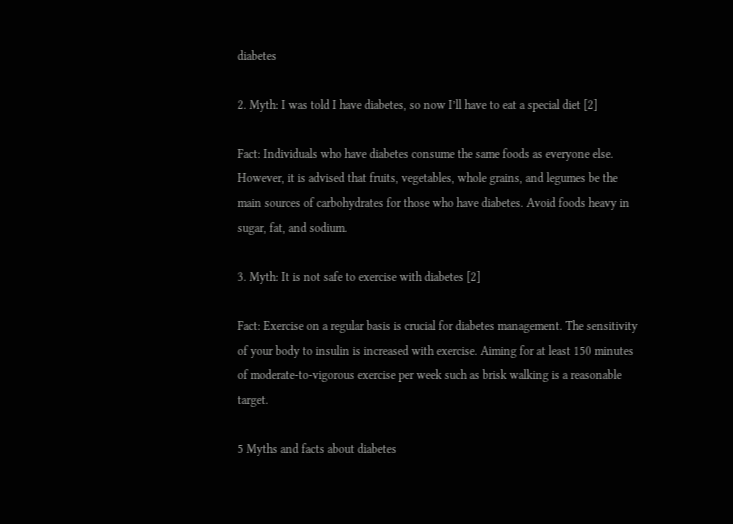diabetes

2. Myth: I was told I have diabetes, so now I’ll have to eat a special diet [2]

Fact: Individuals who have diabetes consume the same foods as everyone else. However, it is advised that fruits, vegetables, whole grains, and legumes be the main sources of carbohydrates for those who have diabetes. Avoid foods heavy in sugar, fat, and sodium.

3. Myth: It is not safe to exercise with diabetes [2]

Fact: Exercise on a regular basis is crucial for diabetes management. The sensitivity of your body to insulin is increased with exercise. Aiming for at least 150 minutes of moderate-to-vigorous exercise per week such as brisk walking is a reasonable target.

5 Myths and facts about diabetes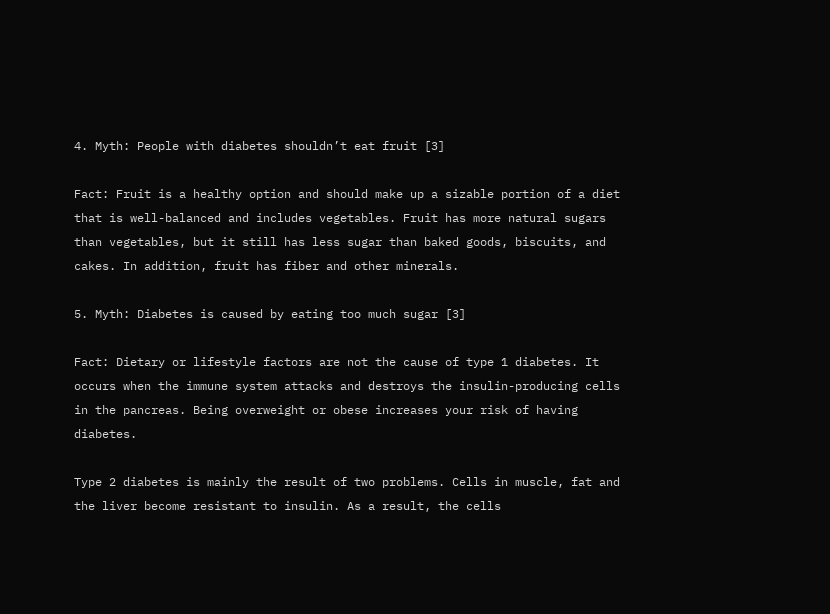4. Myth: People with diabetes shouldn’t eat fruit [3]

Fact: Fruit is a healthy option and should make up a sizable portion of a diet that is well-balanced and includes vegetables. Fruit has more natural sugars than vegetables, but it still has less sugar than baked goods, biscuits, and cakes. In addition, fruit has fiber and other minerals.

5. Myth: Diabetes is caused by eating too much sugar [3]

Fact: Dietary or lifestyle factors are not the cause of type 1 diabetes. It occurs when the immune system attacks and destroys the insulin-producing cells in the pancreas. Being overweight or obese increases your risk of having diabetes.

Type 2 diabetes is mainly the result of two problems. Cells in muscle, fat and the liver become resistant to insulin. As a result, the cells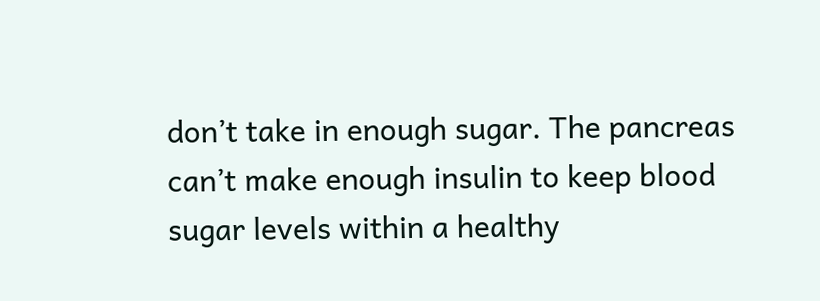don’t take in enough sugar. The pancreas can’t make enough insulin to keep blood sugar levels within a healthy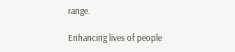range.

Enhancing lives of people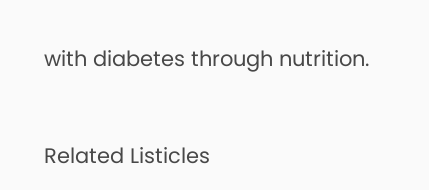with diabetes through nutrition.


Related Listicles